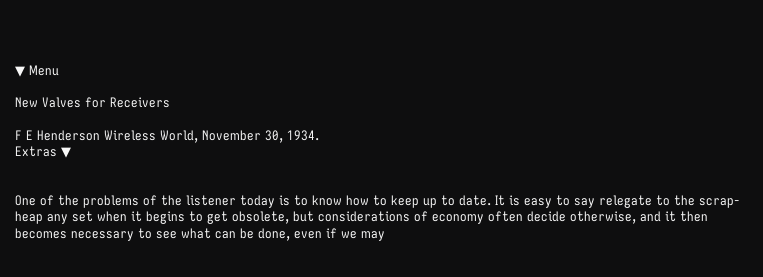▼ Menu

New Valves for Receivers

F E Henderson Wireless World, November 30, 1934.
Extras ▼


One of the problems of the listener today is to know how to keep up to date. It is easy to say relegate to the scrap-heap any set when it begins to get obsolete, but considerations of economy often decide otherwise, and it then becomes necessary to see what can be done, even if we may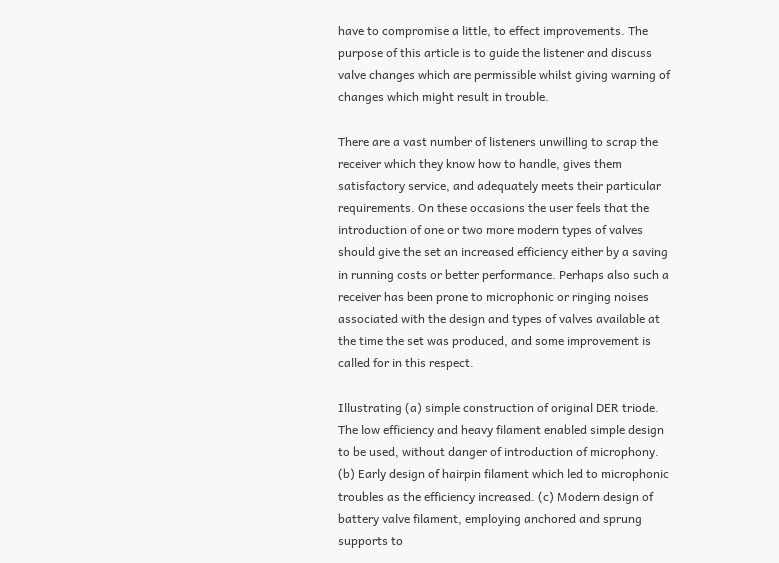have to compromise a little, to effect improvements. The purpose of this article is to guide the listener and discuss valve changes which are permissible whilst giving warning of changes which might result in trouble.

There are a vast number of listeners unwilling to scrap the receiver which they know how to handle, gives them satisfactory service, and adequately meets their particular requirements. On these occasions the user feels that the introduction of one or two more modern types of valves should give the set an increased efficiency either by a saving in running costs or better performance. Perhaps also such a receiver has been prone to microphonic or ringing noises associated with the design and types of valves available at the time the set was produced, and some improvement is called for in this respect.

Illustrating (a) simple construction of original DER triode. The low efficiency and heavy filament enabled simple design to be used, without danger of introduction of microphony. (b) Early design of hairpin filament which led to microphonic troubles as the efficiency increased. (c) Modern design of battery valve filament, employing anchored and sprung supports to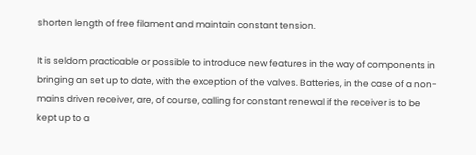shorten length of free filament and maintain constant tension.

It is seldom practicable or possible to introduce new features in the way of components in bringing an set up to date, with the exception of the valves. Batteries, in the case of a non-mains driven receiver, are, of course, calling for constant renewal if the receiver is to be kept up to a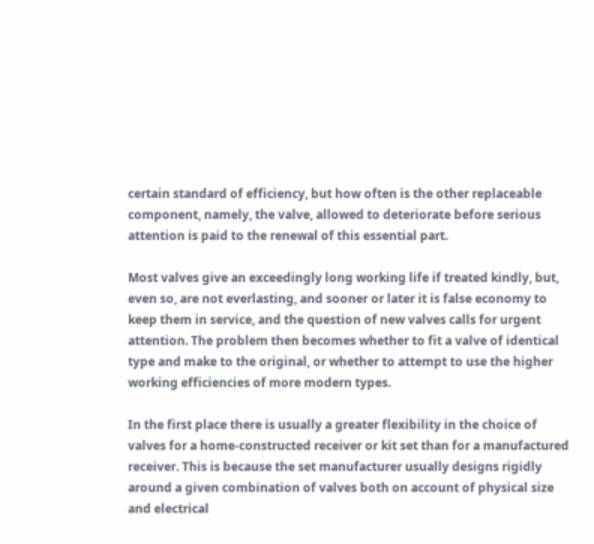certain standard of efficiency, but how often is the other replaceable component, namely, the valve, allowed to deteriorate before serious attention is paid to the renewal of this essential part.

Most valves give an exceedingly long working life if treated kindly, but, even so, are not everlasting, and sooner or later it is false economy to keep them in service, and the question of new valves calls for urgent attention. The problem then becomes whether to fit a valve of identical type and make to the original, or whether to attempt to use the higher working efficiencies of more modern types.

In the first place there is usually a greater flexibility in the choice of valves for a home-constructed receiver or kit set than for a manufactured receiver. This is because the set manufacturer usually designs rigidly around a given combination of valves both on account of physical size and electrical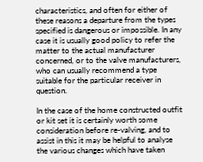characteristics, and often for either of these reasons a departure from the types specified is dangerous or impossible. In any case it is usually good policy to refer the matter to the actual manufacturer concerned, or to the valve manufacturers, who can usually recommend a type suitable for the particular receiver in question.

In the case of the home constructed outfit or kit set it is certainly worth some consideration before re-valving, and to assist in this it may be helpful to analyse the various changes which have taken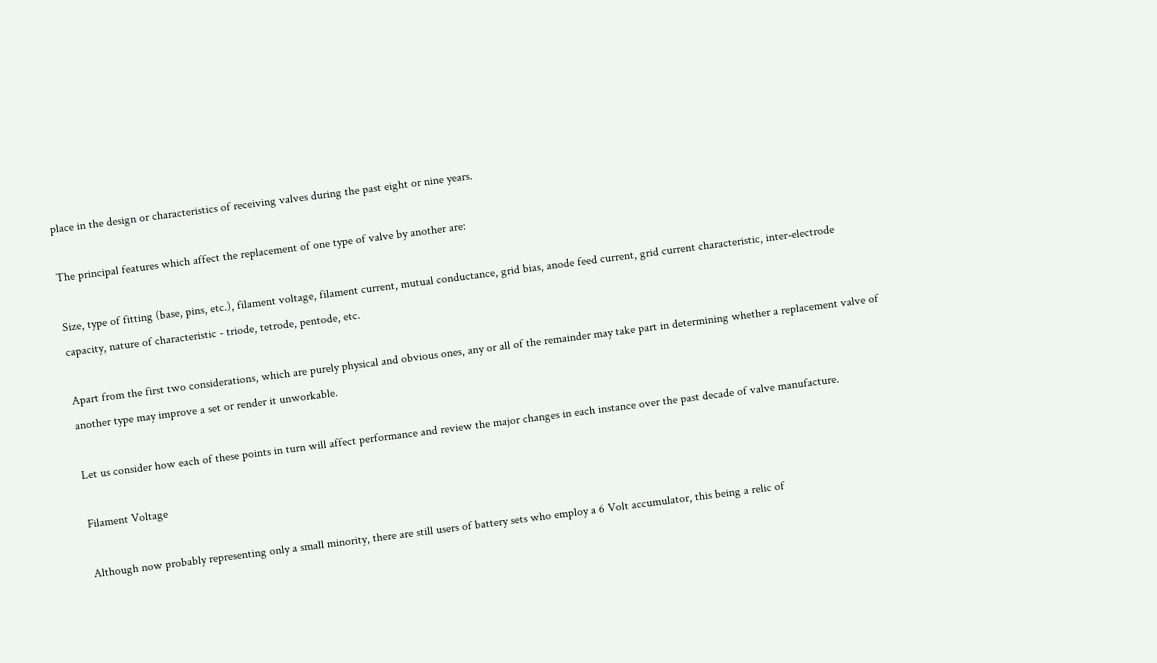place in the design or characteristics of receiving valves during the past eight or nine years.

The principal features which affect the replacement of one type of valve by another are:

Size, type of fitting (base, pins, etc.), filament voltage, filament current, mutual conductance, grid bias, anode feed current, grid current characteristic, inter-electrode capacity, nature of characteristic - triode, tetrode, pentode, etc.

Apart from the first two considerations, which are purely physical and obvious ones, any or all of the remainder may take part in determining whether a replacement valve of another type may improve a set or render it unworkable.

Let us consider how each of these points in turn will affect performance and review the major changes in each instance over the past decade of valve manufacture.

Filament Voltage

Although now probably representing only a small minority, there are still users of battery sets who employ a 6 Volt accumulator, this being a relic of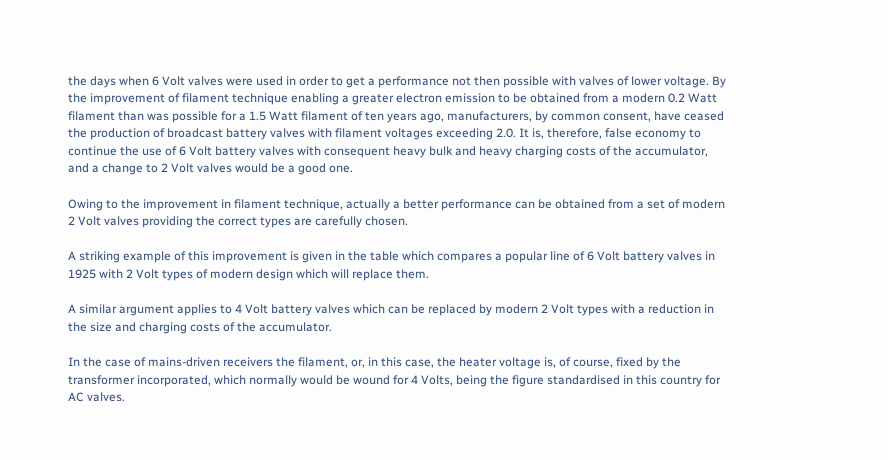the days when 6 Volt valves were used in order to get a performance not then possible with valves of lower voltage. By the improvement of filament technique enabling a greater electron emission to be obtained from a modern 0.2 Watt filament than was possible for a 1.5 Watt filament of ten years ago, manufacturers, by common consent, have ceased the production of broadcast battery valves with filament voltages exceeding 2.0. It is, therefore, false economy to continue the use of 6 Volt battery valves with consequent heavy bulk and heavy charging costs of the accumulator, and a change to 2 Volt valves would be a good one.

Owing to the improvement in filament technique, actually a better performance can be obtained from a set of modern 2 Volt valves providing the correct types are carefully chosen.

A striking example of this improvement is given in the table which compares a popular line of 6 Volt battery valves in 1925 with 2 Volt types of modern design which will replace them.

A similar argument applies to 4 Volt battery valves which can be replaced by modern 2 Volt types with a reduction in the size and charging costs of the accumulator.

In the case of mains-driven receivers the filament, or, in this case, the heater voltage is, of course, fixed by the transformer incorporated, which normally would be wound for 4 Volts, being the figure standardised in this country for AC valves.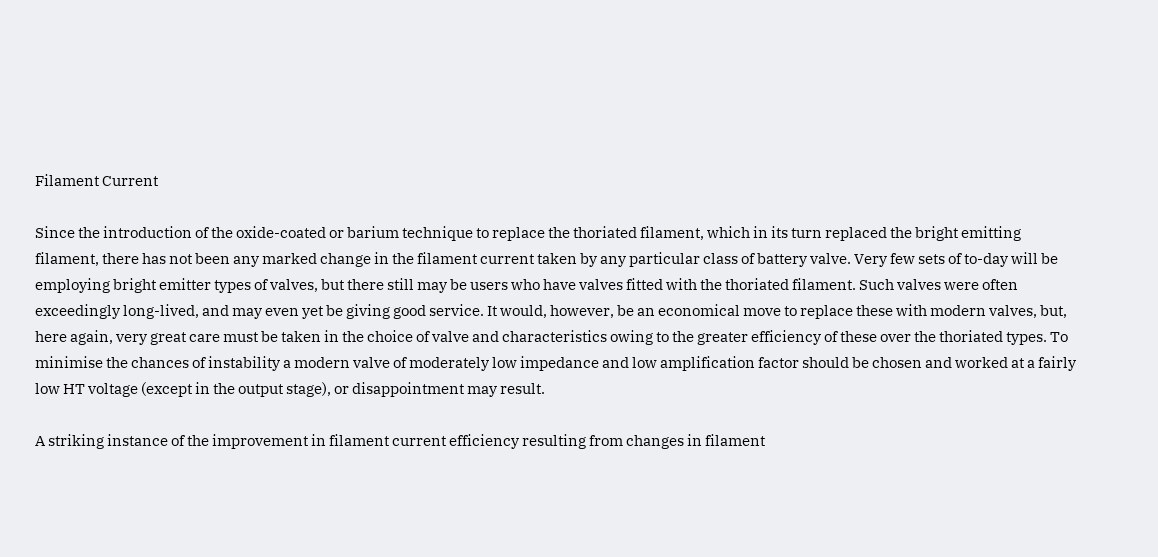Filament Current

Since the introduction of the oxide-coated or barium technique to replace the thoriated filament, which in its turn replaced the bright emitting filament, there has not been any marked change in the filament current taken by any particular class of battery valve. Very few sets of to-day will be employing bright emitter types of valves, but there still may be users who have valves fitted with the thoriated filament. Such valves were often exceedingly long-lived, and may even yet be giving good service. It would, however, be an economical move to replace these with modern valves, but, here again, very great care must be taken in the choice of valve and characteristics owing to the greater efficiency of these over the thoriated types. To minimise the chances of instability a modern valve of moderately low impedance and low amplification factor should be chosen and worked at a fairly low HT voltage (except in the output stage), or disappointment may result.

A striking instance of the improvement in filament current efficiency resulting from changes in filament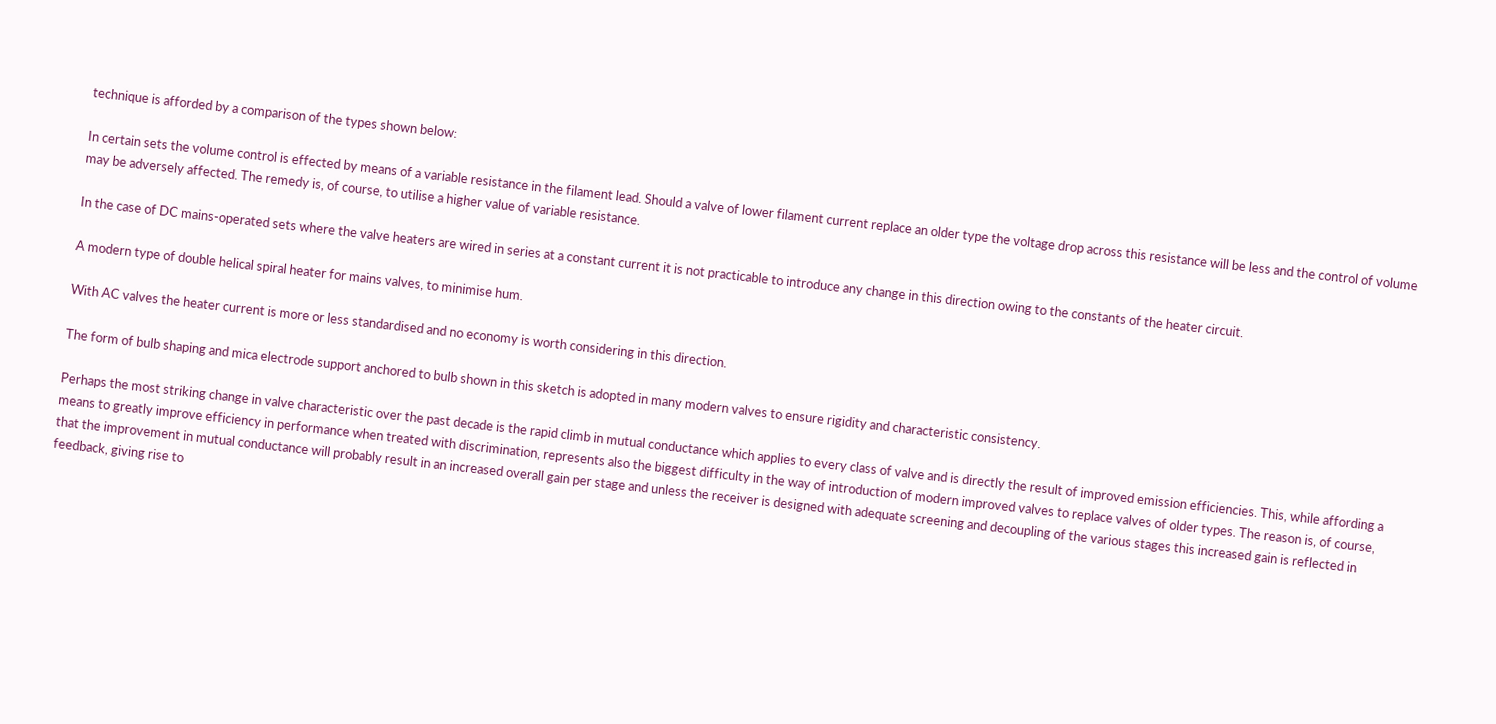technique is afforded by a comparison of the types shown below:

In certain sets the volume control is effected by means of a variable resistance in the filament lead. Should a valve of lower filament current replace an older type the voltage drop across this resistance will be less and the control of volume may be adversely affected. The remedy is, of course, to utilise a higher value of variable resistance.

In the case of DC mains-operated sets where the valve heaters are wired in series at a constant current it is not practicable to introduce any change in this direction owing to the constants of the heater circuit.

A modern type of double helical spiral heater for mains valves, to minimise hum.

With AC valves the heater current is more or less standardised and no economy is worth considering in this direction.

The form of bulb shaping and mica electrode support anchored to bulb shown in this sketch is adopted in many modern valves to ensure rigidity and characteristic consistency.

Perhaps the most striking change in valve characteristic over the past decade is the rapid climb in mutual conductance which applies to every class of valve and is directly the result of improved emission efficiencies. This, while affording a means to greatly improve efficiency in performance when treated with discrimination, represents also the biggest difficulty in the way of introduction of modern improved valves to replace valves of older types. The reason is, of course, that the improvement in mutual conductance will probably result in an increased overall gain per stage and unless the receiver is designed with adequate screening and decoupling of the various stages this increased gain is reflected in feedback, giving rise to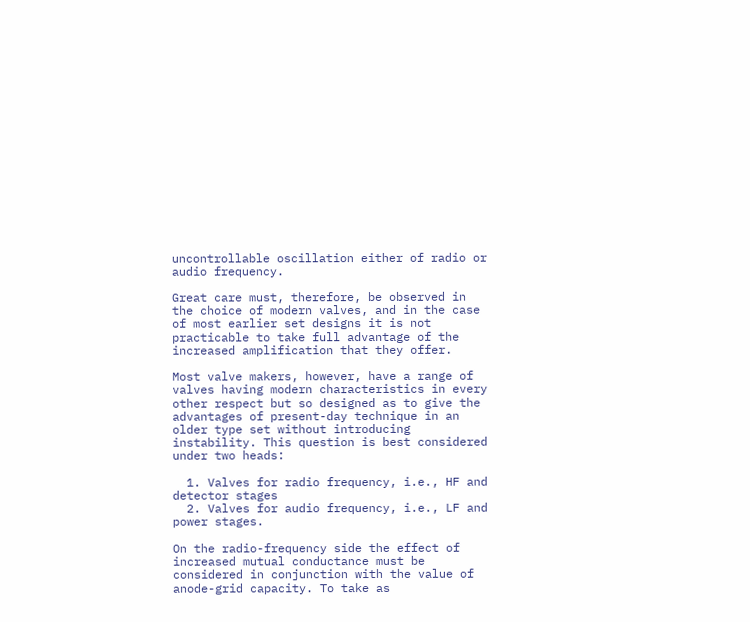uncontrollable oscillation either of radio or audio frequency.

Great care must, therefore, be observed in the choice of modern valves, and in the case of most earlier set designs it is not practicable to take full advantage of the increased amplification that they offer.

Most valve makers, however, have a range of valves having modern characteristics in every other respect but so designed as to give the advantages of present-day technique in an older type set without introducing instability. This question is best considered under two heads:

  1. Valves for radio frequency, i.e., HF and detector stages
  2. Valves for audio frequency, i.e., LF and power stages.

On the radio-frequency side the effect of increased mutual conductance must be considered in conjunction with the value of anode-grid capacity. To take as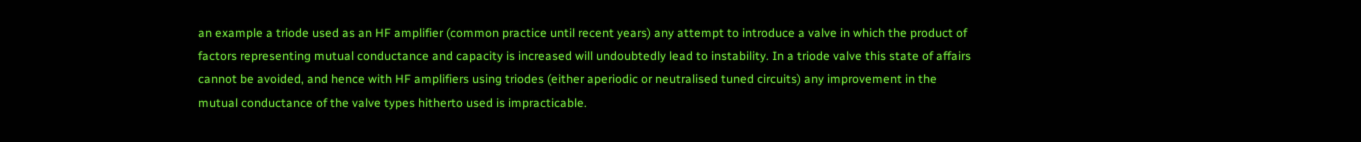an example a triode used as an HF amplifier (common practice until recent years) any attempt to introduce a valve in which the product of factors representing mutual conductance and capacity is increased will undoubtedly lead to instability. In a triode valve this state of affairs cannot be avoided, and hence with HF amplifiers using triodes (either aperiodic or neutralised tuned circuits) any improvement in the mutual conductance of the valve types hitherto used is impracticable.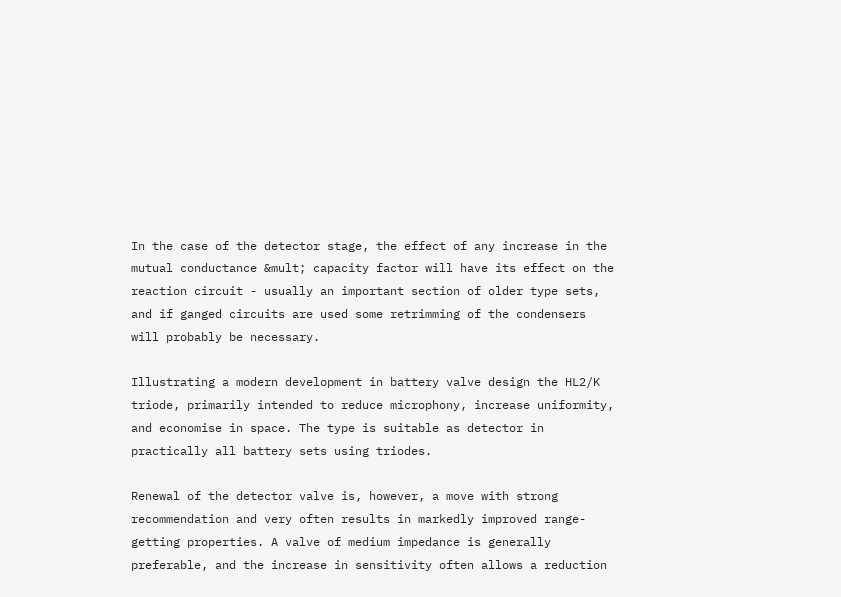In the case of the detector stage, the effect of any increase in the mutual conductance &mult; capacity factor will have its effect on the reaction circuit - usually an important section of older type sets, and if ganged circuits are used some retrimming of the condensers will probably be necessary.

Illustrating a modern development in battery valve design the HL2/K triode, primarily intended to reduce microphony, increase uniformity, and economise in space. The type is suitable as detector in practically all battery sets using triodes.

Renewal of the detector valve is, however, a move with strong recommendation and very often results in markedly improved range-getting properties. A valve of medium impedance is generally preferable, and the increase in sensitivity often allows a reduction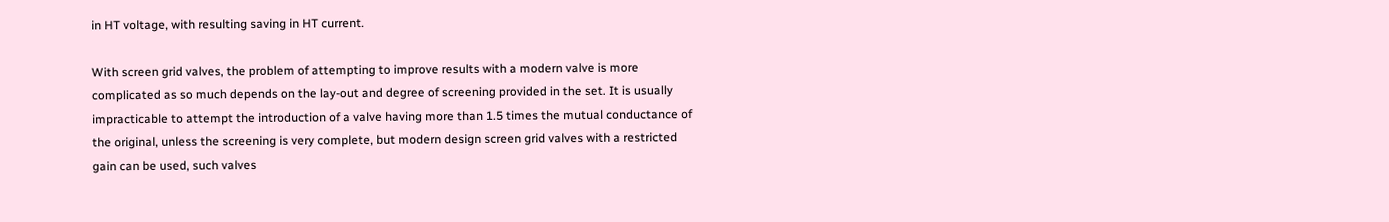in HT voltage, with resulting saving in HT current.

With screen grid valves, the problem of attempting to improve results with a modern valve is more complicated as so much depends on the lay-out and degree of screening provided in the set. It is usually impracticable to attempt the introduction of a valve having more than 1.5 times the mutual conductance of the original, unless the screening is very complete, but modern design screen grid valves with a restricted gain can be used, such valves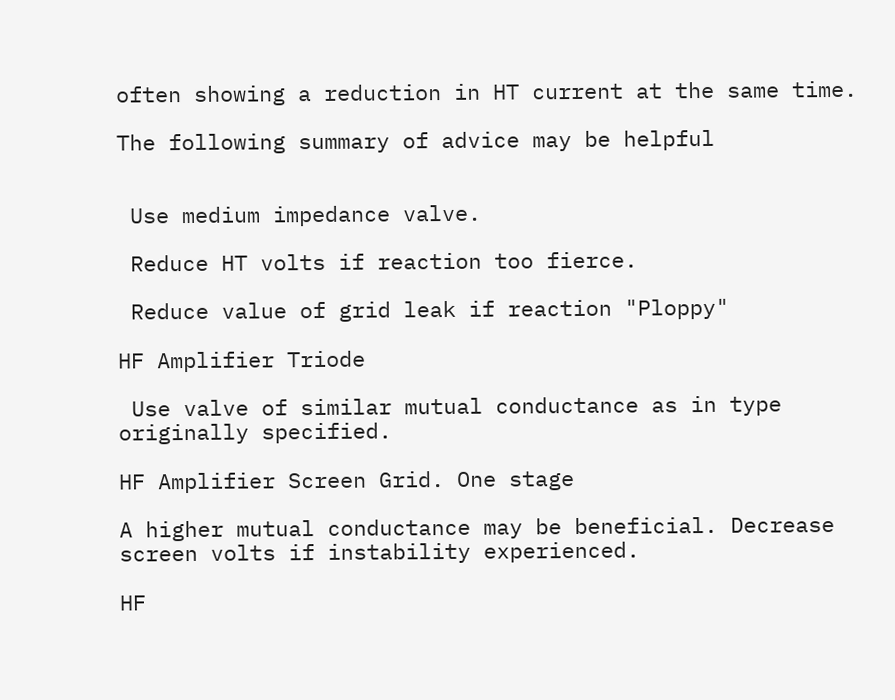often showing a reduction in HT current at the same time.

The following summary of advice may be helpful


 Use medium impedance valve.

 Reduce HT volts if reaction too fierce.

 Reduce value of grid leak if reaction "Ploppy"

HF Amplifier Triode

 Use valve of similar mutual conductance as in type originally specified.

HF Amplifier Screen Grid. One stage

A higher mutual conductance may be beneficial. Decrease screen volts if instability experienced.

HF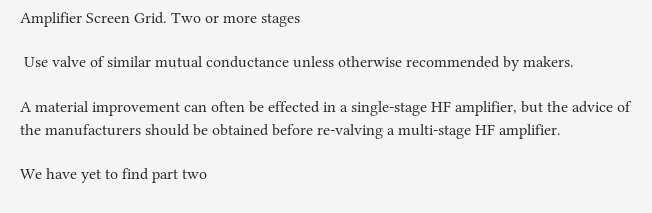Amplifier Screen Grid. Two or more stages

 Use valve of similar mutual conductance unless otherwise recommended by makers.

A material improvement can often be effected in a single-stage HF amplifier, but the advice of the manufacturers should be obtained before re-valving a multi-stage HF amplifier.

We have yet to find part two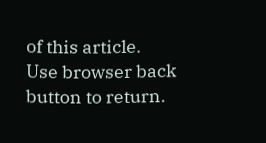of this article.
Use browser back button to return.